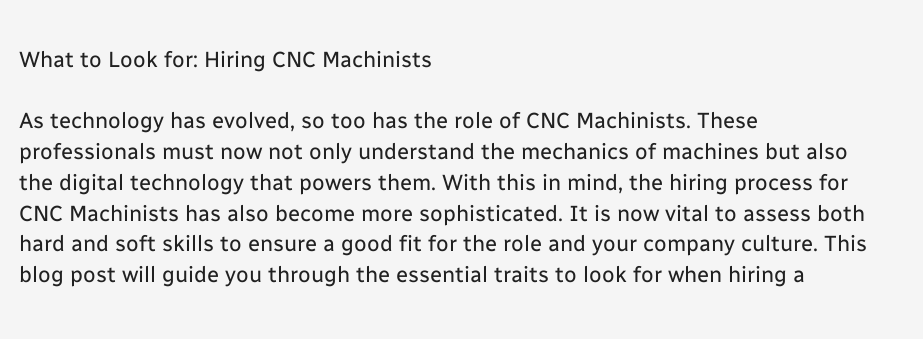What to Look for: Hiring CNC Machinists

As technology has evolved, so too has the role of CNC Machinists. These professionals must now not only understand the mechanics of machines but also the digital technology that powers them. With this in mind, the hiring process for CNC Machinists has also become more sophisticated. It is now vital to assess both hard and soft skills to ensure a good fit for the role and your company culture. This blog post will guide you through the essential traits to look for when hiring a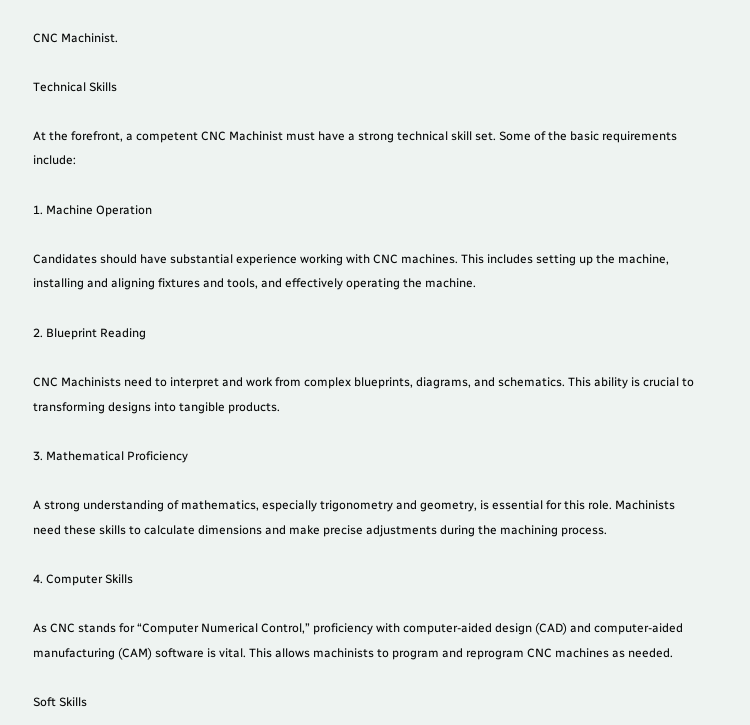CNC Machinist.

Technical Skills

At the forefront, a competent CNC Machinist must have a strong technical skill set. Some of the basic requirements include:

1. Machine Operation

Candidates should have substantial experience working with CNC machines. This includes setting up the machine, installing and aligning fixtures and tools, and effectively operating the machine.

2. Blueprint Reading

CNC Machinists need to interpret and work from complex blueprints, diagrams, and schematics. This ability is crucial to transforming designs into tangible products.

3. Mathematical Proficiency

A strong understanding of mathematics, especially trigonometry and geometry, is essential for this role. Machinists need these skills to calculate dimensions and make precise adjustments during the machining process.

4. Computer Skills

As CNC stands for “Computer Numerical Control,” proficiency with computer-aided design (CAD) and computer-aided manufacturing (CAM) software is vital. This allows machinists to program and reprogram CNC machines as needed.

Soft Skills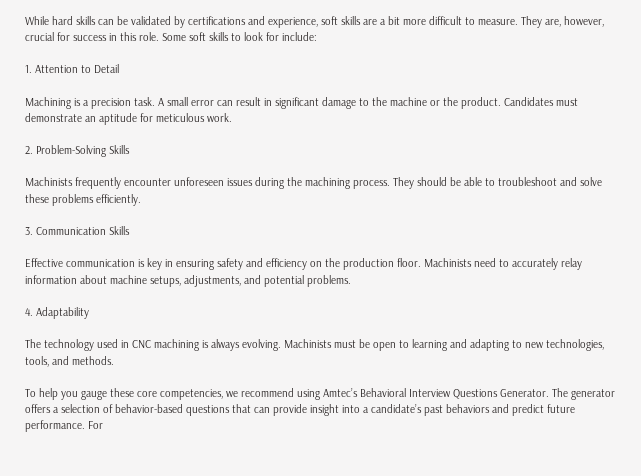While hard skills can be validated by certifications and experience, soft skills are a bit more difficult to measure. They are, however, crucial for success in this role. Some soft skills to look for include:

1. Attention to Detail

Machining is a precision task. A small error can result in significant damage to the machine or the product. Candidates must demonstrate an aptitude for meticulous work.

2. Problem-Solving Skills

Machinists frequently encounter unforeseen issues during the machining process. They should be able to troubleshoot and solve these problems efficiently.

3. Communication Skills

Effective communication is key in ensuring safety and efficiency on the production floor. Machinists need to accurately relay information about machine setups, adjustments, and potential problems.

4. Adaptability

The technology used in CNC machining is always evolving. Machinists must be open to learning and adapting to new technologies, tools, and methods.

To help you gauge these core competencies, we recommend using Amtec’s Behavioral Interview Questions Generator. The generator offers a selection of behavior-based questions that can provide insight into a candidate’s past behaviors and predict future performance. For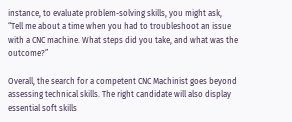instance, to evaluate problem-solving skills, you might ask, “Tell me about a time when you had to troubleshoot an issue with a CNC machine. What steps did you take, and what was the outcome?”

Overall, the search for a competent CNC Machinist goes beyond assessing technical skills. The right candidate will also display essential soft skills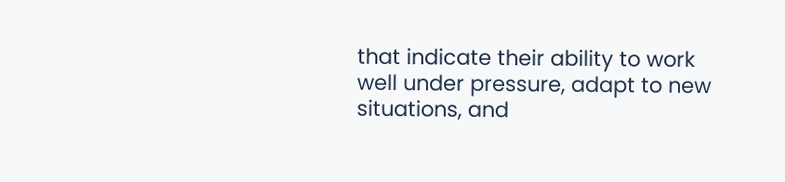that indicate their ability to work well under pressure, adapt to new situations, and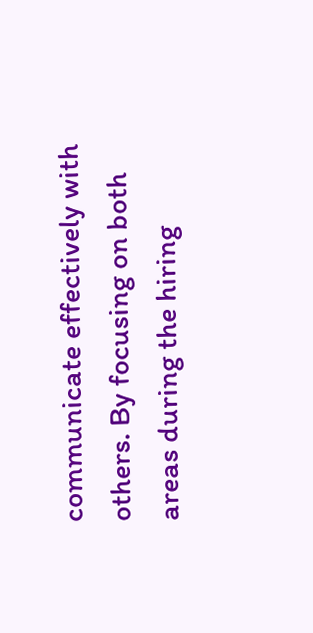communicate effectively with others. By focusing on both areas during the hiring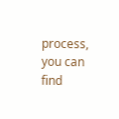process, you can find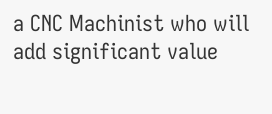a CNC Machinist who will add significant value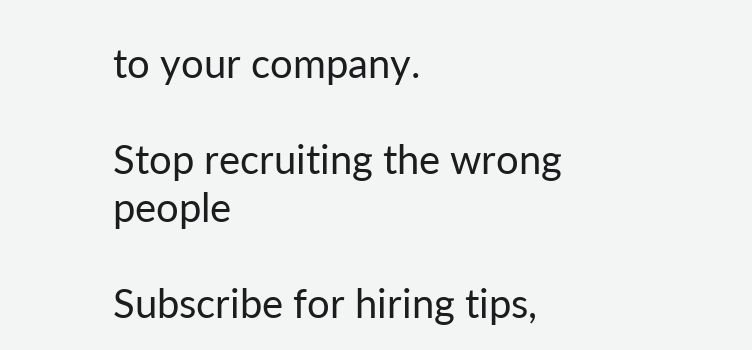to your company.

Stop recruiting the wrong people

Subscribe for hiring tips,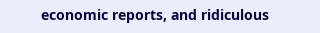economic reports, and ridiculous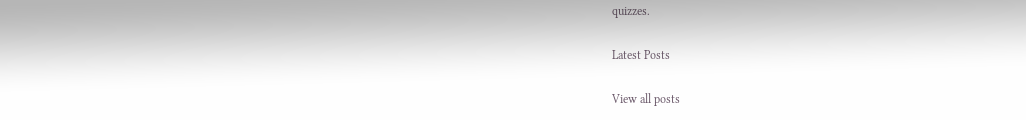quizzes.

Latest Posts

View all posts